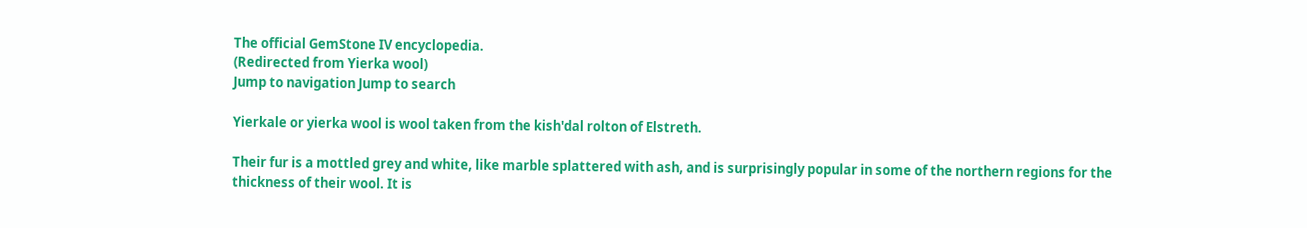The official GemStone IV encyclopedia.
(Redirected from Yierka wool)
Jump to navigation Jump to search

Yierkale or yierka wool is wool taken from the kish'dal rolton of Elstreth.

Their fur is a mottled grey and white, like marble splattered with ash, and is surprisingly popular in some of the northern regions for the thickness of their wool. It is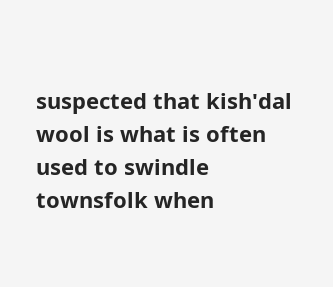suspected that kish'dal wool is what is often used to swindle townsfolk when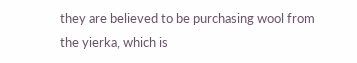they are believed to be purchasing wool from the yierka, which is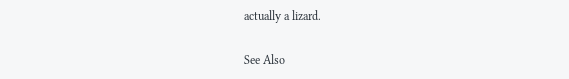actually a lizard.

See Also